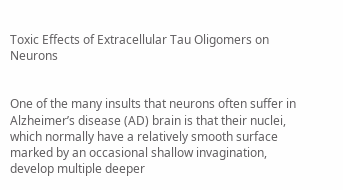Toxic Effects of Extracellular Tau Oligomers on Neurons


One of the many insults that neurons often suffer in Alzheimer’s disease (AD) brain is that their nuclei, which normally have a relatively smooth surface marked by an occasional shallow invagination, develop multiple deeper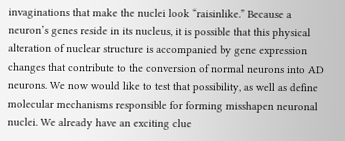invaginations that make the nuclei look “raisinlike.” Because a neuron’s genes reside in its nucleus, it is possible that this physical alteration of nuclear structure is accompanied by gene expression changes that contribute to the conversion of normal neurons into AD neurons. We now would like to test that possibility, as well as define molecular mechanisms responsible for forming misshapen neuronal nuclei. We already have an exciting clue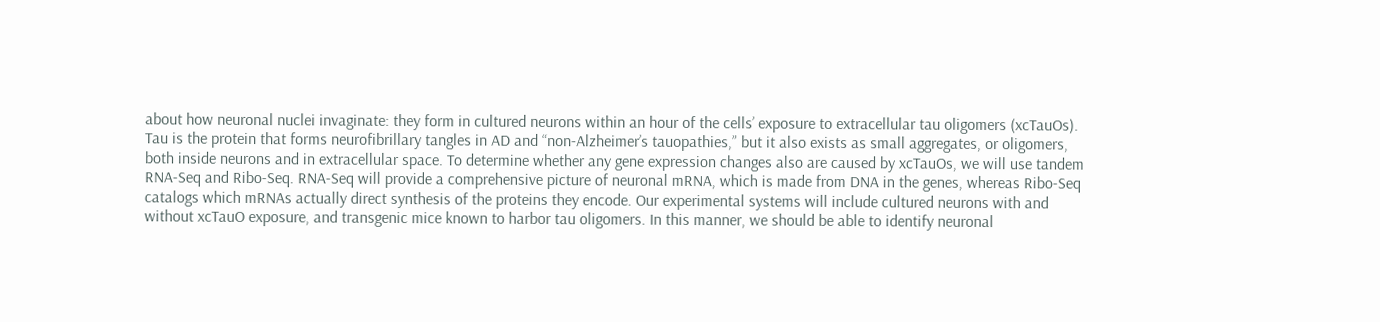about how neuronal nuclei invaginate: they form in cultured neurons within an hour of the cells’ exposure to extracellular tau oligomers (xcTauOs). Tau is the protein that forms neurofibrillary tangles in AD and “non-Alzheimer’s tauopathies,” but it also exists as small aggregates, or oligomers, both inside neurons and in extracellular space. To determine whether any gene expression changes also are caused by xcTauOs, we will use tandem RNA-Seq and Ribo-Seq. RNA-Seq will provide a comprehensive picture of neuronal mRNA, which is made from DNA in the genes, whereas Ribo-Seq catalogs which mRNAs actually direct synthesis of the proteins they encode. Our experimental systems will include cultured neurons with and without xcTauO exposure, and transgenic mice known to harbor tau oligomers. In this manner, we should be able to identify neuronal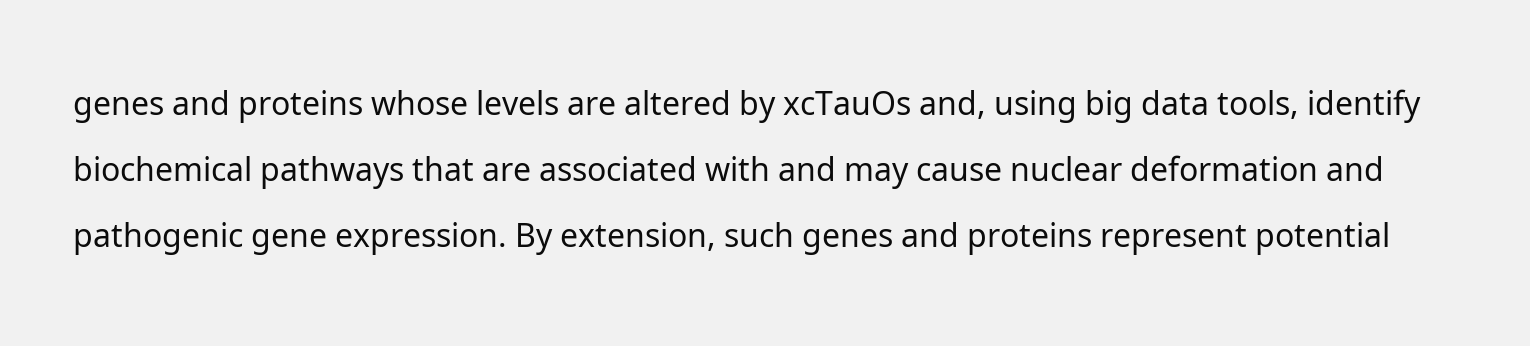genes and proteins whose levels are altered by xcTauOs and, using big data tools, identify biochemical pathways that are associated with and may cause nuclear deformation and pathogenic gene expression. By extension, such genes and proteins represent potential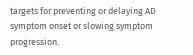targets for preventing or delaying AD symptom onset or slowing symptom progression.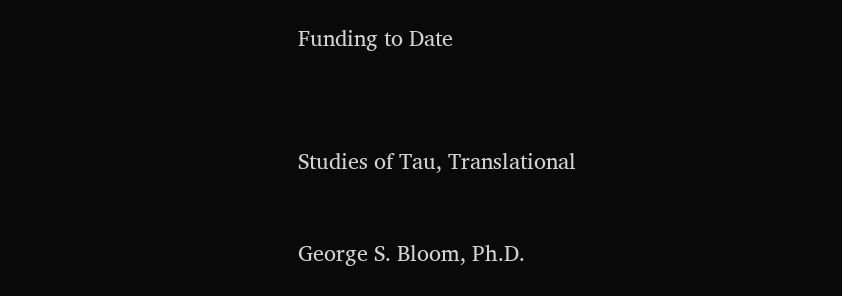Funding to Date



Studies of Tau, Translational


George S. Bloom, Ph.D.